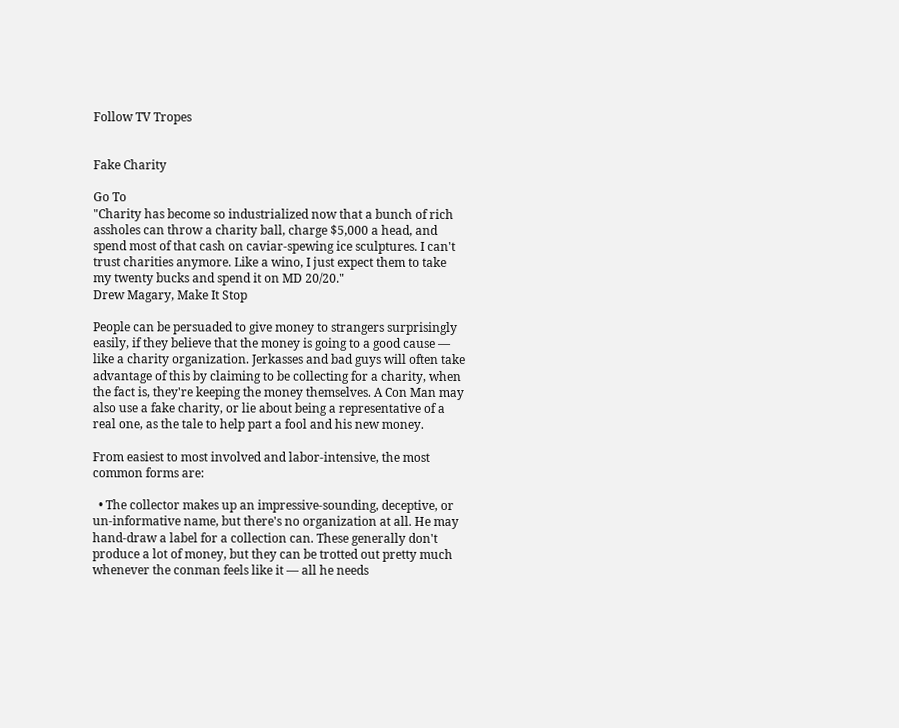Follow TV Tropes


Fake Charity

Go To
"Charity has become so industrialized now that a bunch of rich assholes can throw a charity ball, charge $5,000 a head, and spend most of that cash on caviar-spewing ice sculptures. I can't trust charities anymore. Like a wino, I just expect them to take my twenty bucks and spend it on MD 20/20."
Drew Magary, Make It Stop

People can be persuaded to give money to strangers surprisingly easily, if they believe that the money is going to a good cause — like a charity organization. Jerkasses and bad guys will often take advantage of this by claiming to be collecting for a charity, when the fact is, they're keeping the money themselves. A Con Man may also use a fake charity, or lie about being a representative of a real one, as the tale to help part a fool and his new money.

From easiest to most involved and labor-intensive, the most common forms are:

  • The collector makes up an impressive-sounding, deceptive, or un-informative name, but there's no organization at all. He may hand-draw a label for a collection can. These generally don't produce a lot of money, but they can be trotted out pretty much whenever the conman feels like it — all he needs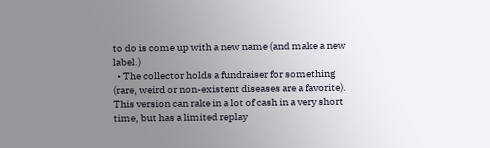to do is come up with a new name (and make a new label.)
  • The collector holds a fundraiser for something (rare, weird or non-existent diseases are a favorite). This version can rake in a lot of cash in a very short time, but has a limited replay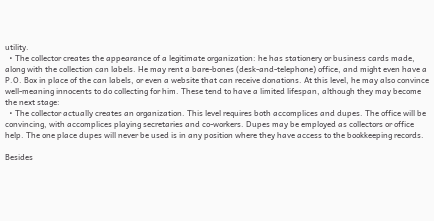utility.
  • The collector creates the appearance of a legitimate organization: he has stationery or business cards made, along with the collection can labels. He may rent a bare-bones (desk-and-telephone) office, and might even have a P.O. Box in place of the can labels, or even a website that can receive donations. At this level, he may also convince well-meaning innocents to do collecting for him. These tend to have a limited lifespan, although they may become the next stage:
  • The collector actually creates an organization. This level requires both accomplices and dupes. The office will be convincing, with accomplices playing secretaries and co-workers. Dupes may be employed as collectors or office help. The one place dupes will never be used is in any position where they have access to the bookkeeping records.

Besides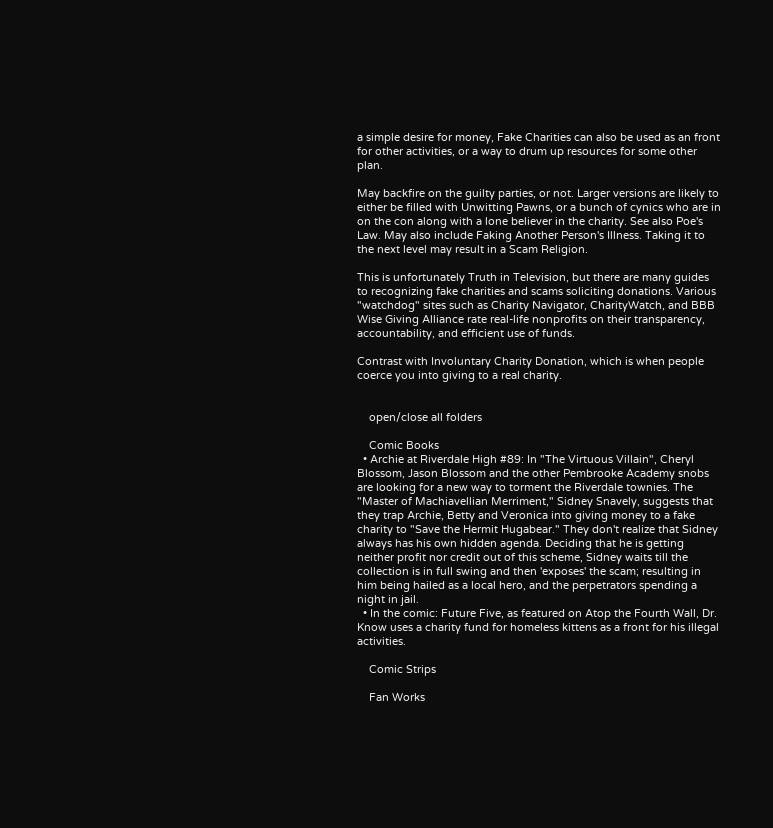a simple desire for money, Fake Charities can also be used as an front for other activities, or a way to drum up resources for some other plan.

May backfire on the guilty parties, or not. Larger versions are likely to either be filled with Unwitting Pawns, or a bunch of cynics who are in on the con along with a lone believer in the charity. See also Poe's Law. May also include Faking Another Person's Illness. Taking it to the next level may result in a Scam Religion.

This is unfortunately Truth in Television, but there are many guides to recognizing fake charities and scams soliciting donations. Various "watchdog" sites such as Charity Navigator, CharityWatch, and BBB Wise Giving Alliance rate real-life nonprofits on their transparency, accountability, and efficient use of funds.

Contrast with Involuntary Charity Donation, which is when people coerce you into giving to a real charity.


    open/close all folders

    Comic Books
  • Archie at Riverdale High #89: In "The Virtuous Villain", Cheryl Blossom, Jason Blossom and the other Pembrooke Academy snobs are looking for a new way to torment the Riverdale townies. The "Master of Machiavellian Merriment," Sidney Snavely, suggests that they trap Archie, Betty and Veronica into giving money to a fake charity to "Save the Hermit Hugabear." They don't realize that Sidney always has his own hidden agenda. Deciding that he is getting neither profit nor credit out of this scheme, Sidney waits till the collection is in full swing and then 'exposes' the scam; resulting in him being hailed as a local hero, and the perpetrators spending a night in jail.
  • In the comic: Future Five, as featured on Atop the Fourth Wall, Dr. Know uses a charity fund for homeless kittens as a front for his illegal activities.

    Comic Strips

    Fan Works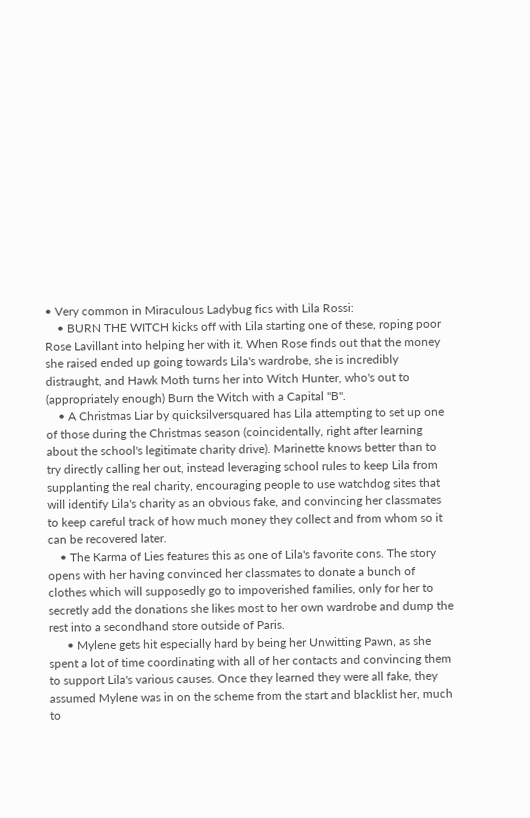• Very common in Miraculous Ladybug fics with Lila Rossi:
    • BURN THE WITCH kicks off with Lila starting one of these, roping poor Rose Lavillant into helping her with it. When Rose finds out that the money she raised ended up going towards Lila's wardrobe, she is incredibly distraught, and Hawk Moth turns her into Witch Hunter, who's out to (appropriately enough) Burn the Witch with a Capital "B".
    • A Christmas Liar by quicksilversquared has Lila attempting to set up one of those during the Christmas season (coincidentally, right after learning about the school's legitimate charity drive). Marinette knows better than to try directly calling her out, instead leveraging school rules to keep Lila from supplanting the real charity, encouraging people to use watchdog sites that will identify Lila's charity as an obvious fake, and convincing her classmates to keep careful track of how much money they collect and from whom so it can be recovered later.
    • The Karma of Lies features this as one of Lila's favorite cons. The story opens with her having convinced her classmates to donate a bunch of clothes which will supposedly go to impoverished families, only for her to secretly add the donations she likes most to her own wardrobe and dump the rest into a secondhand store outside of Paris.
      • Mylene gets hit especially hard by being her Unwitting Pawn, as she spent a lot of time coordinating with all of her contacts and convincing them to support Lila's various causes. Once they learned they were all fake, they assumed Mylene was in on the scheme from the start and blacklist her, much to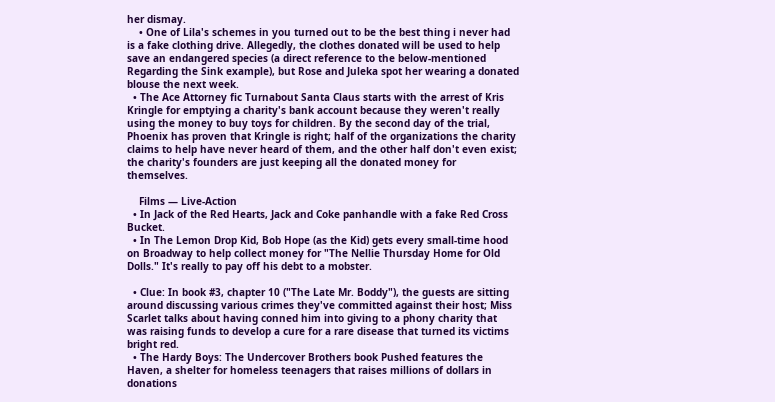her dismay.
    • One of Lila's schemes in you turned out to be the best thing i never had is a fake clothing drive. Allegedly, the clothes donated will be used to help save an endangered species (a direct reference to the below-mentioned Regarding the Sink example), but Rose and Juleka spot her wearing a donated blouse the next week.
  • The Ace Attorney fic Turnabout Santa Claus starts with the arrest of Kris Kringle for emptying a charity's bank account because they weren't really using the money to buy toys for children. By the second day of the trial, Phoenix has proven that Kringle is right; half of the organizations the charity claims to help have never heard of them, and the other half don't even exist; the charity's founders are just keeping all the donated money for themselves.

    Films — Live-Action
  • In Jack of the Red Hearts, Jack and Coke panhandle with a fake Red Cross Bucket.
  • In The Lemon Drop Kid, Bob Hope (as the Kid) gets every small-time hood on Broadway to help collect money for "The Nellie Thursday Home for Old Dolls." It's really to pay off his debt to a mobster.

  • Clue: In book #3, chapter 10 ("The Late Mr. Boddy"), the guests are sitting around discussing various crimes they've committed against their host; Miss Scarlet talks about having conned him into giving to a phony charity that was raising funds to develop a cure for a rare disease that turned its victims bright red.
  • The Hardy Boys: The Undercover Brothers book Pushed features the Haven, a shelter for homeless teenagers that raises millions of dollars in donations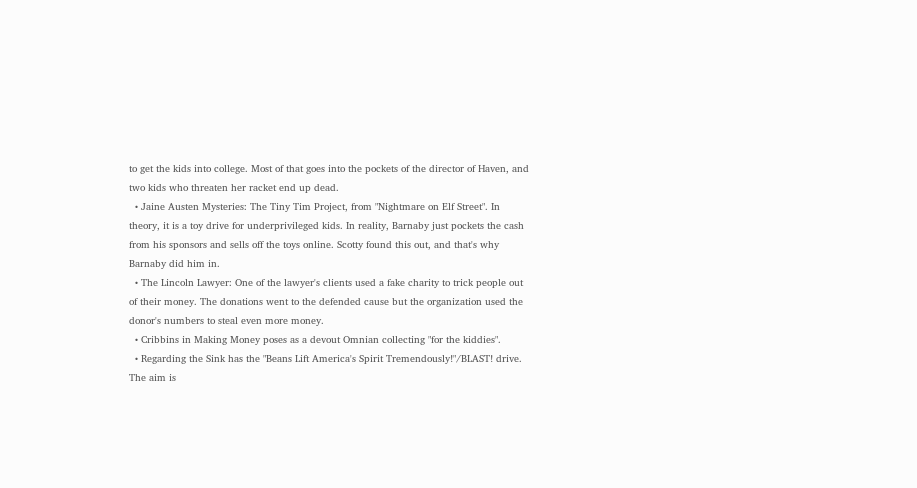to get the kids into college. Most of that goes into the pockets of the director of Haven, and two kids who threaten her racket end up dead.
  • Jaine Austen Mysteries: The Tiny Tim Project, from "Nightmare on Elf Street". In theory, it is a toy drive for underprivileged kids. In reality, Barnaby just pockets the cash from his sponsors and sells off the toys online. Scotty found this out, and that's why Barnaby did him in.
  • The Lincoln Lawyer: One of the lawyer's clients used a fake charity to trick people out of their money. The donations went to the defended cause but the organization used the donor's numbers to steal even more money.
  • Cribbins in Making Money poses as a devout Omnian collecting "for the kiddies".
  • Regarding the Sink has the "Beans Lift America's Spirit Tremendously!"/BLAST! drive. The aim is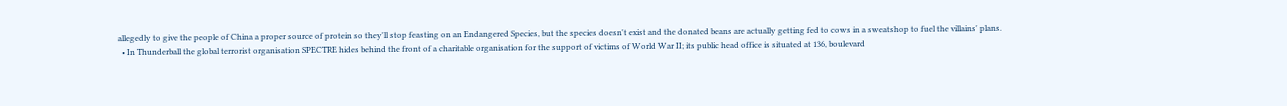allegedly to give the people of China a proper source of protein so they'll stop feasting on an Endangered Species, but the species doesn't exist and the donated beans are actually getting fed to cows in a sweatshop to fuel the villains' plans.
  • In Thunderball the global terrorist organisation SPECTRE hides behind the front of a charitable organisation for the support of victims of World War II; its public head office is situated at 136, boulevard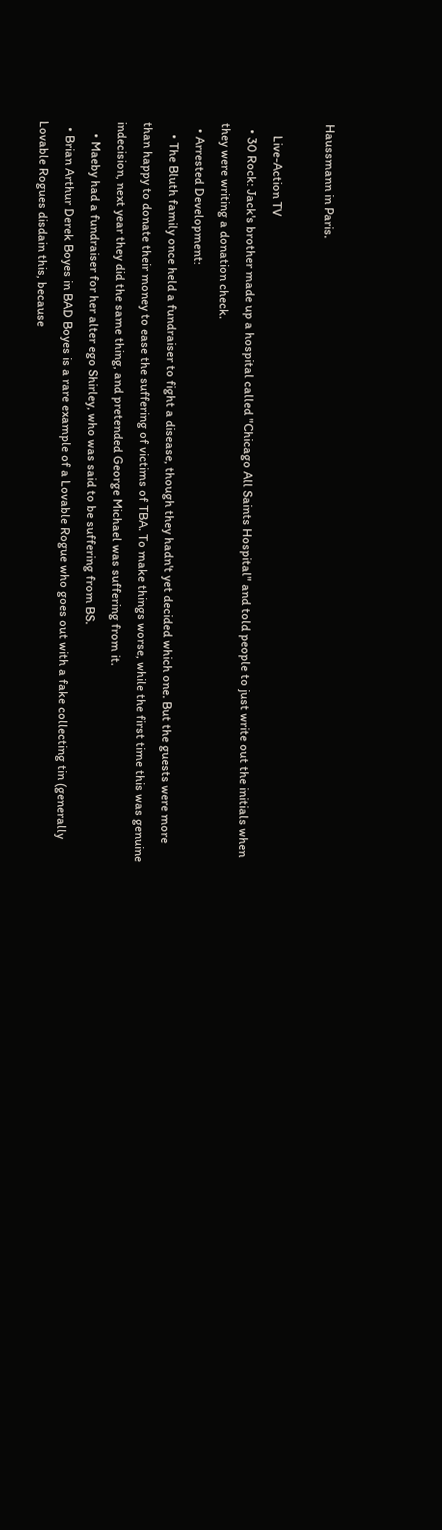Haussmann in Paris.

    Live-Action TV
  • 30 Rock: Jack's brother made up a hospital called "Chicago All Saints Hospital" and told people to just write out the initials when they were writing a donation check.
  • Arrested Development:
    • The Bluth family once held a fundraiser to fight a disease, though they hadn't yet decided which one. But the guests were more than happy to donate their money to ease the suffering of victims of TBA. To make things worse, while the first time this was genuine indecision, next year they did the same thing, and pretended George Michael was suffering from it.
    • Maeby had a fundraiser for her alter ego Shirley, who was said to be suffering from BS.
  • Brian Arthur Derek Boyes in BAD Boyes is a rare example of a Lovable Rogue who goes out with a fake collecting tin (generally Lovable Rogues disdain this, because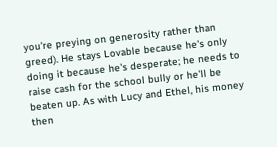you're preying on generosity rather than greed). He stays Lovable because he's only doing it because he's desperate; he needs to raise cash for the school bully or he'll be beaten up. As with Lucy and Ethel, his money then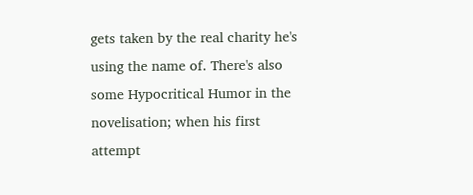gets taken by the real charity he's using the name of. There's also some Hypocritical Humor in the novelisation; when his first attempt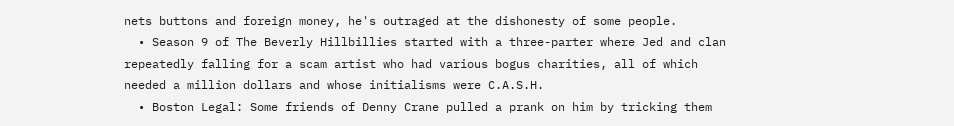nets buttons and foreign money, he's outraged at the dishonesty of some people.
  • Season 9 of The Beverly Hillbillies started with a three-parter where Jed and clan repeatedly falling for a scam artist who had various bogus charities, all of which needed a million dollars and whose initialisms were C.A.S.H.
  • Boston Legal: Some friends of Denny Crane pulled a prank on him by tricking them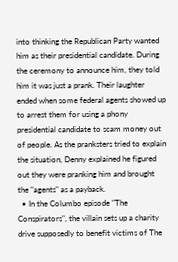into thinking the Republican Party wanted him as their presidential candidate. During the ceremony to announce him, they told him it was just a prank. Their laughter ended when some federal agents showed up to arrest them for using a phony presidential candidate to scam money out of people. As the pranksters tried to explain the situation, Denny explained he figured out they were pranking him and brought the "agents" as a payback.
  • In the Columbo episode "The Conspirators", the villain sets up a charity drive supposedly to benefit victims of The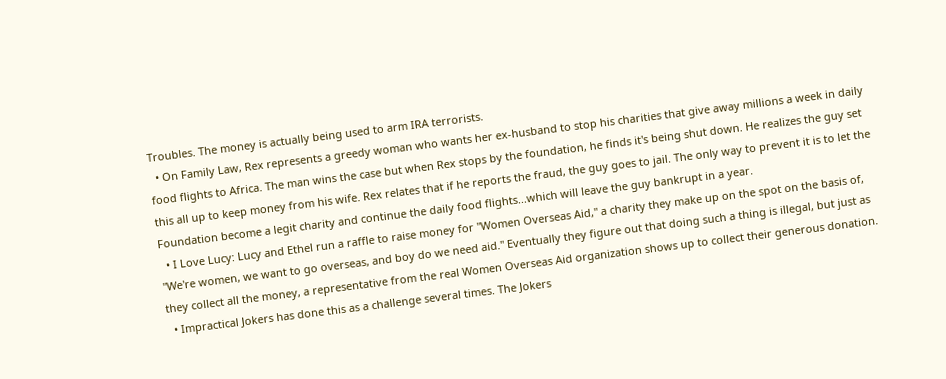Troubles. The money is actually being used to arm IRA terrorists.
  • On Family Law, Rex represents a greedy woman who wants her ex-husband to stop his charities that give away millions a week in daily food flights to Africa. The man wins the case but when Rex stops by the foundation, he finds it's being shut down. He realizes the guy set this all up to keep money from his wife. Rex relates that if he reports the fraud, the guy goes to jail. The only way to prevent it is to let the Foundation become a legit charity and continue the daily food flights...which will leave the guy bankrupt in a year.
  • I Love Lucy: Lucy and Ethel run a raffle to raise money for "Women Overseas Aid," a charity they make up on the spot on the basis of, "We're women, we want to go overseas, and boy do we need aid." Eventually they figure out that doing such a thing is illegal, but just as they collect all the money, a representative from the real Women Overseas Aid organization shows up to collect their generous donation.
  • Impractical Jokers has done this as a challenge several times. The Jokers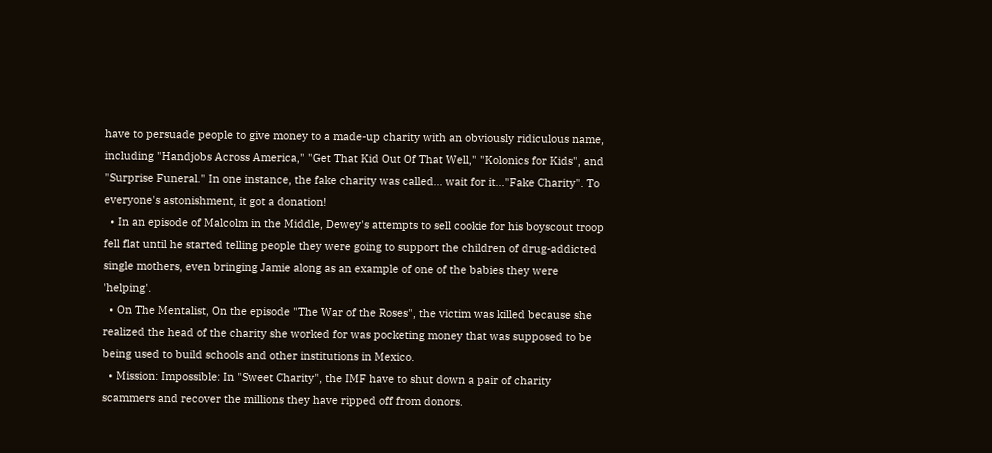have to persuade people to give money to a made-up charity with an obviously ridiculous name, including "Handjobs Across America," "Get That Kid Out Of That Well," "Kolonics for Kids", and "Surprise Funeral." In one instance, the fake charity was called... wait for it..."Fake Charity". To everyone's astonishment, it got a donation!
  • In an episode of Malcolm in the Middle, Dewey's attempts to sell cookie for his boyscout troop fell flat until he started telling people they were going to support the children of drug-addicted single mothers, even bringing Jamie along as an example of one of the babies they were 'helping'.
  • On The Mentalist, On the episode "The War of the Roses", the victim was killed because she realized the head of the charity she worked for was pocketing money that was supposed to be being used to build schools and other institutions in Mexico.
  • Mission: Impossible: In "Sweet Charity", the IMF have to shut down a pair of charity scammers and recover the millions they have ripped off from donors.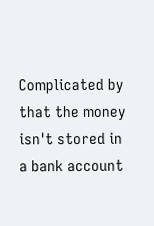Complicated by that the money isn't stored in a bank account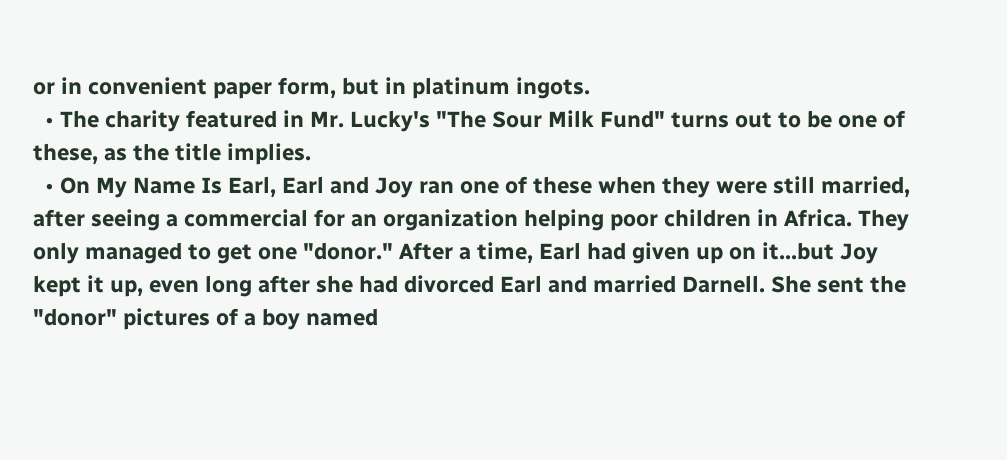or in convenient paper form, but in platinum ingots.
  • The charity featured in Mr. Lucky's "The Sour Milk Fund" turns out to be one of these, as the title implies.
  • On My Name Is Earl, Earl and Joy ran one of these when they were still married, after seeing a commercial for an organization helping poor children in Africa. They only managed to get one "donor." After a time, Earl had given up on it...but Joy kept it up, even long after she had divorced Earl and married Darnell. She sent the "donor" pictures of a boy named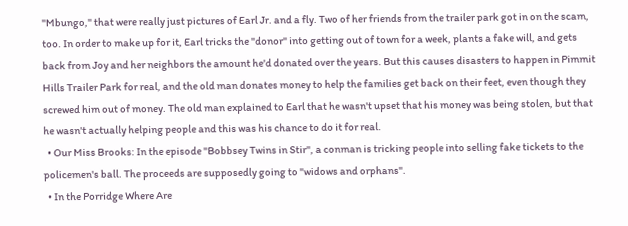"Mbungo," that were really just pictures of Earl Jr. and a fly. Two of her friends from the trailer park got in on the scam, too. In order to make up for it, Earl tricks the "donor" into getting out of town for a week, plants a fake will, and gets back from Joy and her neighbors the amount he'd donated over the years. But this causes disasters to happen in Pimmit Hills Trailer Park for real, and the old man donates money to help the families get back on their feet, even though they screwed him out of money. The old man explained to Earl that he wasn't upset that his money was being stolen, but that he wasn't actually helping people and this was his chance to do it for real.
  • Our Miss Brooks: In the episode "Bobbsey Twins in Stir", a conman is tricking people into selling fake tickets to the policemen's ball. The proceeds are supposedly going to "widows and orphans".
  • In the Porridge Where Are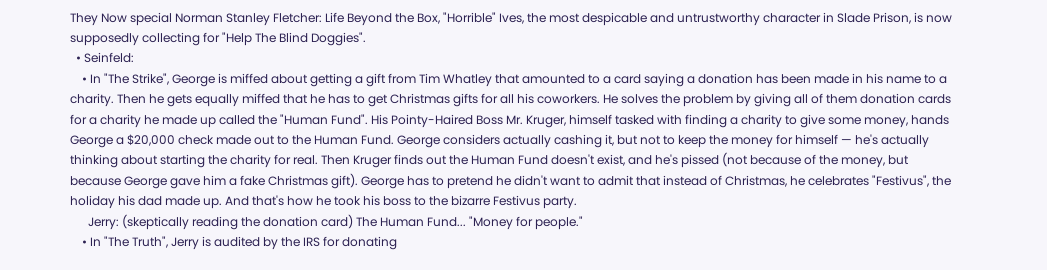They Now special Norman Stanley Fletcher: Life Beyond the Box, "Horrible" Ives, the most despicable and untrustworthy character in Slade Prison, is now supposedly collecting for "Help The Blind Doggies".
  • Seinfeld:
    • In "The Strike", George is miffed about getting a gift from Tim Whatley that amounted to a card saying a donation has been made in his name to a charity. Then he gets equally miffed that he has to get Christmas gifts for all his coworkers. He solves the problem by giving all of them donation cards for a charity he made up called the "Human Fund". His Pointy-Haired Boss Mr. Kruger, himself tasked with finding a charity to give some money, hands George a $20,000 check made out to the Human Fund. George considers actually cashing it, but not to keep the money for himself — he's actually thinking about starting the charity for real. Then Kruger finds out the Human Fund doesn't exist, and he's pissed (not because of the money, but because George gave him a fake Christmas gift). George has to pretend he didn't want to admit that instead of Christmas, he celebrates "Festivus", the holiday his dad made up. And that's how he took his boss to the bizarre Festivus party.
      Jerry: (skeptically reading the donation card) The Human Fund... "Money for people."
    • In "The Truth", Jerry is audited by the IRS for donating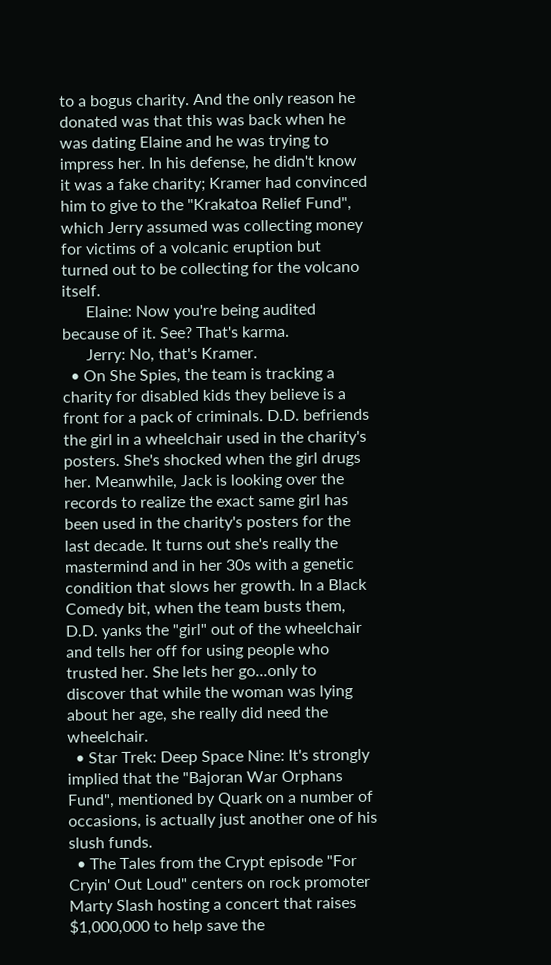to a bogus charity. And the only reason he donated was that this was back when he was dating Elaine and he was trying to impress her. In his defense, he didn't know it was a fake charity; Kramer had convinced him to give to the "Krakatoa Relief Fund", which Jerry assumed was collecting money for victims of a volcanic eruption but turned out to be collecting for the volcano itself.
      Elaine: Now you're being audited because of it. See? That's karma.
      Jerry: No, that's Kramer.
  • On She Spies, the team is tracking a charity for disabled kids they believe is a front for a pack of criminals. D.D. befriends the girl in a wheelchair used in the charity's posters. She's shocked when the girl drugs her. Meanwhile, Jack is looking over the records to realize the exact same girl has been used in the charity's posters for the last decade. It turns out she's really the mastermind and in her 30s with a genetic condition that slows her growth. In a Black Comedy bit, when the team busts them, D.D. yanks the "girl" out of the wheelchair and tells her off for using people who trusted her. She lets her go...only to discover that while the woman was lying about her age, she really did need the wheelchair.
  • Star Trek: Deep Space Nine: It's strongly implied that the "Bajoran War Orphans Fund", mentioned by Quark on a number of occasions, is actually just another one of his slush funds.
  • The Tales from the Crypt episode "For Cryin' Out Loud" centers on rock promoter Marty Slash hosting a concert that raises $1,000,000 to help save the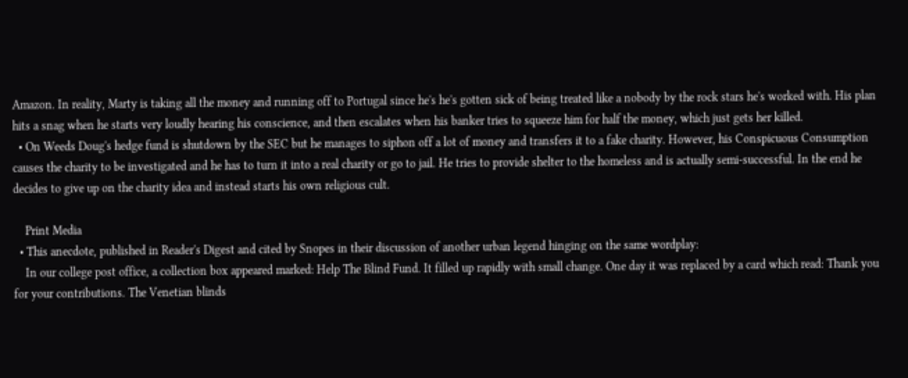Amazon. In reality, Marty is taking all the money and running off to Portugal since he's he's gotten sick of being treated like a nobody by the rock stars he's worked with. His plan hits a snag when he starts very loudly hearing his conscience, and then escalates when his banker tries to squeeze him for half the money, which just gets her killed.
  • On Weeds Doug's hedge fund is shutdown by the SEC but he manages to siphon off a lot of money and transfers it to a fake charity. However, his Conspicuous Consumption causes the charity to be investigated and he has to turn it into a real charity or go to jail. He tries to provide shelter to the homeless and is actually semi-successful. In the end he decides to give up on the charity idea and instead starts his own religious cult.

    Print Media
  • This anecdote, published in Reader's Digest and cited by Snopes in their discussion of another urban legend hinging on the same wordplay:
    In our college post office, a collection box appeared marked: Help The Blind Fund. It filled up rapidly with small change. One day it was replaced by a card which read: Thank you for your contributions. The Venetian blinds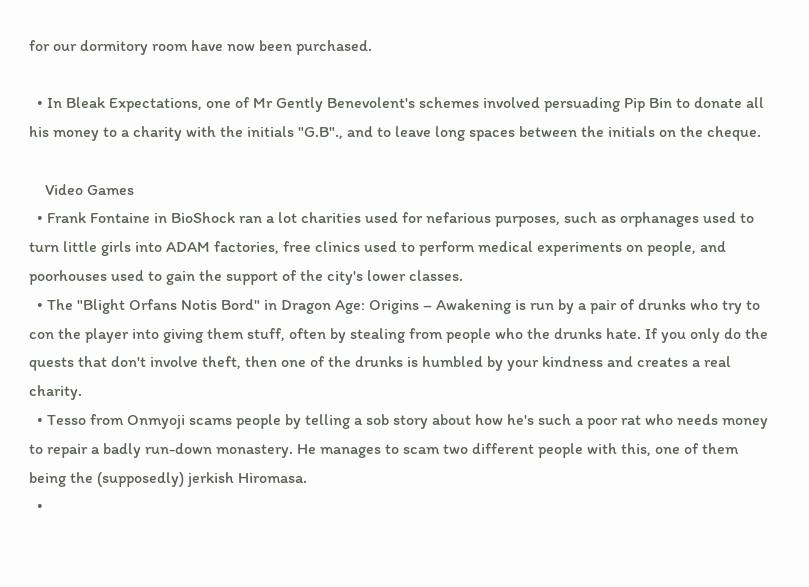for our dormitory room have now been purchased.

  • In Bleak Expectations, one of Mr Gently Benevolent's schemes involved persuading Pip Bin to donate all his money to a charity with the initials "G.B"., and to leave long spaces between the initials on the cheque.

    Video Games
  • Frank Fontaine in BioShock ran a lot charities used for nefarious purposes, such as orphanages used to turn little girls into ADAM factories, free clinics used to perform medical experiments on people, and poorhouses used to gain the support of the city's lower classes.
  • The "Blight Orfans Notis Bord" in Dragon Age: Origins – Awakening is run by a pair of drunks who try to con the player into giving them stuff, often by stealing from people who the drunks hate. If you only do the quests that don't involve theft, then one of the drunks is humbled by your kindness and creates a real charity.
  • Tesso from Onmyoji scams people by telling a sob story about how he's such a poor rat who needs money to repair a badly run-down monastery. He manages to scam two different people with this, one of them being the (supposedly) jerkish Hiromasa.
  •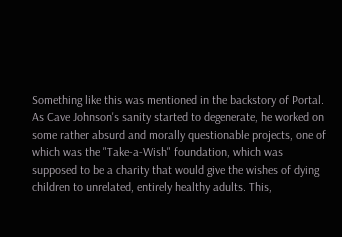Something like this was mentioned in the backstory of Portal. As Cave Johnson's sanity started to degenerate, he worked on some rather absurd and morally questionable projects, one of which was the "Take-a-Wish" foundation, which was supposed to be a charity that would give the wishes of dying children to unrelated, entirely healthy adults. This,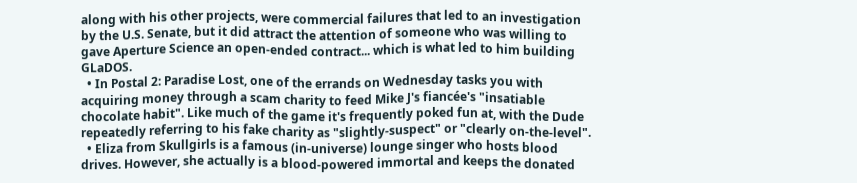along with his other projects, were commercial failures that led to an investigation by the U.S. Senate, but it did attract the attention of someone who was willing to gave Aperture Science an open-ended contract... which is what led to him building GLaDOS.
  • In Postal 2: Paradise Lost, one of the errands on Wednesday tasks you with acquiring money through a scam charity to feed Mike J's fiancée's "insatiable chocolate habit". Like much of the game it's frequently poked fun at, with the Dude repeatedly referring to his fake charity as "slightly-suspect" or "clearly on-the-level".
  • Eliza from Skullgirls is a famous (in-universe) lounge singer who hosts blood drives. However, she actually is a blood-powered immortal and keeps the donated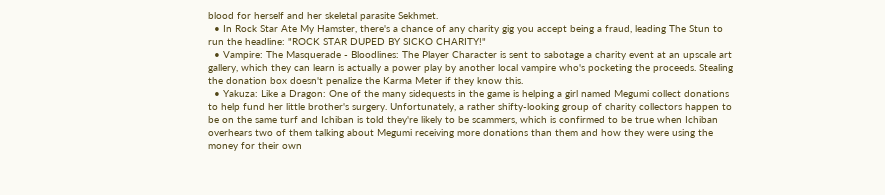blood for herself and her skeletal parasite Sekhmet.
  • In Rock Star Ate My Hamster, there's a chance of any charity gig you accept being a fraud, leading The Stun to run the headline: "ROCK STAR DUPED BY SICKO CHARITY!"
  • Vampire: The Masquerade - Bloodlines: The Player Character is sent to sabotage a charity event at an upscale art gallery, which they can learn is actually a power play by another local vampire who's pocketing the proceeds. Stealing the donation box doesn't penalize the Karma Meter if they know this.
  • Yakuza: Like a Dragon: One of the many sidequests in the game is helping a girl named Megumi collect donations to help fund her little brother's surgery. Unfortunately, a rather shifty-looking group of charity collectors happen to be on the same turf and Ichiban is told they're likely to be scammers, which is confirmed to be true when Ichiban overhears two of them talking about Megumi receiving more donations than them and how they were using the money for their own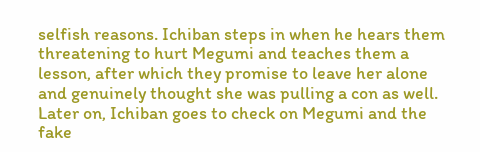selfish reasons. Ichiban steps in when he hears them threatening to hurt Megumi and teaches them a lesson, after which they promise to leave her alone and genuinely thought she was pulling a con as well. Later on, Ichiban goes to check on Megumi and the fake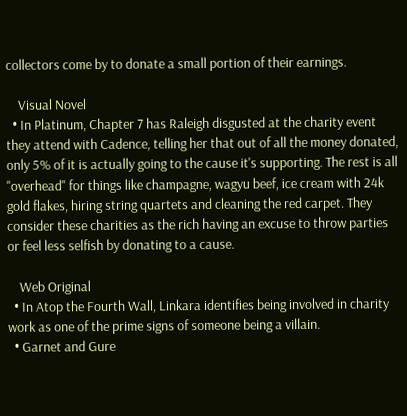collectors come by to donate a small portion of their earnings.

    Visual Novel
  • In Platinum, Chapter 7 has Raleigh disgusted at the charity event they attend with Cadence, telling her that out of all the money donated, only 5% of it is actually going to the cause it's supporting. The rest is all "overhead" for things like champagne, wagyu beef, ice cream with 24k gold flakes, hiring string quartets and cleaning the red carpet. They consider these charities as the rich having an excuse to throw parties or feel less selfish by donating to a cause.

    Web Original
  • In Atop the Fourth Wall, Linkara identifies being involved in charity work as one of the prime signs of someone being a villain.
  • Garnet and Gure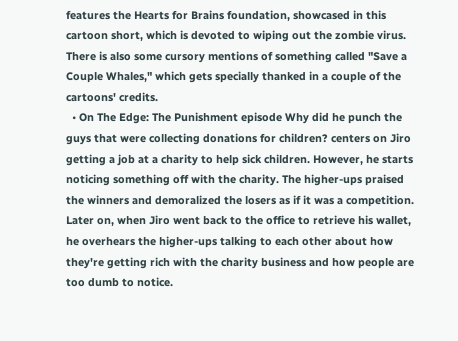features the Hearts for Brains foundation, showcased in this cartoon short, which is devoted to wiping out the zombie virus. There is also some cursory mentions of something called "Save a Couple Whales," which gets specially thanked in a couple of the cartoons' credits.
  • On The Edge: The Punishment episode Why did he punch the guys that were collecting donations for children? centers on Jiro getting a job at a charity to help sick children. However, he starts noticing something off with the charity. The higher-ups praised the winners and demoralized the losers as if it was a competition. Later on, when Jiro went back to the office to retrieve his wallet, he overhears the higher-ups talking to each other about how they're getting rich with the charity business and how people are too dumb to notice.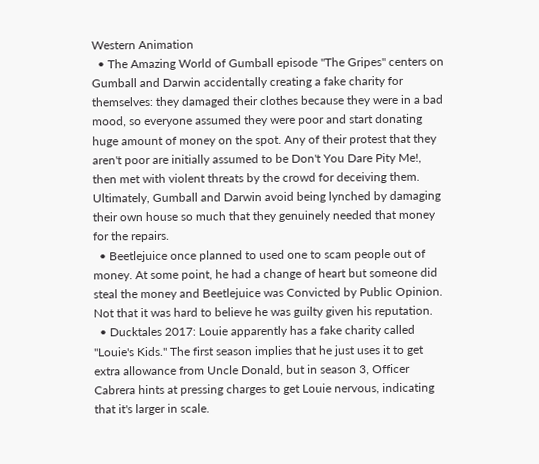Western Animation
  • The Amazing World of Gumball episode "The Gripes" centers on Gumball and Darwin accidentally creating a fake charity for themselves: they damaged their clothes because they were in a bad mood, so everyone assumed they were poor and start donating huge amount of money on the spot. Any of their protest that they aren't poor are initially assumed to be Don't You Dare Pity Me!, then met with violent threats by the crowd for deceiving them. Ultimately, Gumball and Darwin avoid being lynched by damaging their own house so much that they genuinely needed that money for the repairs.
  • Beetlejuice once planned to used one to scam people out of money. At some point, he had a change of heart but someone did steal the money and Beetlejuice was Convicted by Public Opinion. Not that it was hard to believe he was guilty given his reputation.
  • Ducktales 2017: Louie apparently has a fake charity called "Louie's Kids." The first season implies that he just uses it to get extra allowance from Uncle Donald, but in season 3, Officer Cabrera hints at pressing charges to get Louie nervous, indicating that it's larger in scale.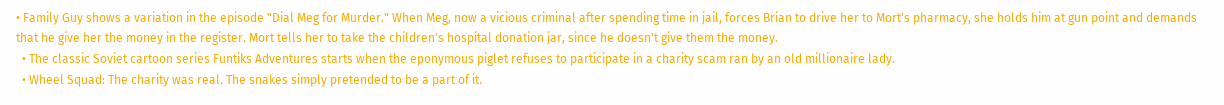• Family Guy shows a variation in the episode "Dial Meg for Murder." When Meg, now a vicious criminal after spending time in jail, forces Brian to drive her to Mort's pharmacy, she holds him at gun point and demands that he give her the money in the register. Mort tells her to take the children's hospital donation jar, since he doesn't give them the money.
  • The classic Soviet cartoon series Funtiks Adventures starts when the eponymous piglet refuses to participate in a charity scam ran by an old millionaire lady.
  • Wheel Squad: The charity was real. The snakes simply pretended to be a part of it.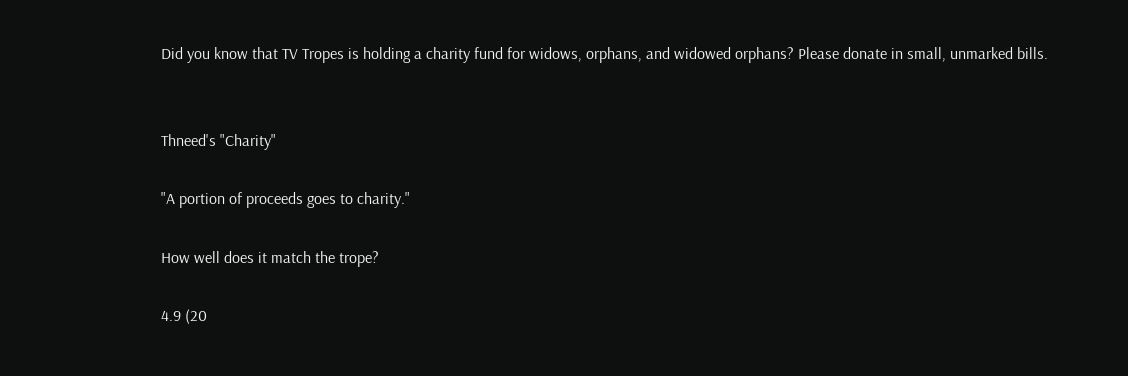Did you know that TV Tropes is holding a charity fund for widows, orphans, and widowed orphans? Please donate in small, unmarked bills.


Thneed's "Charity"

"A portion of proceeds goes to charity."

How well does it match the trope?

4.9 (20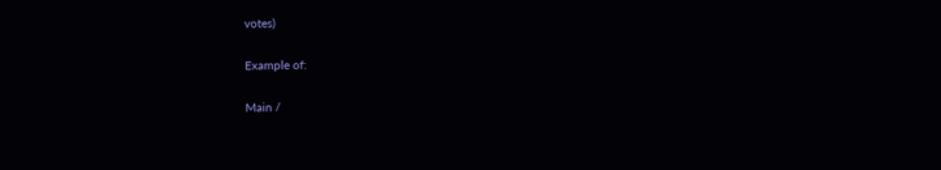votes)

Example of:

Main /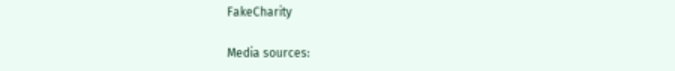FakeCharity

Media sources: